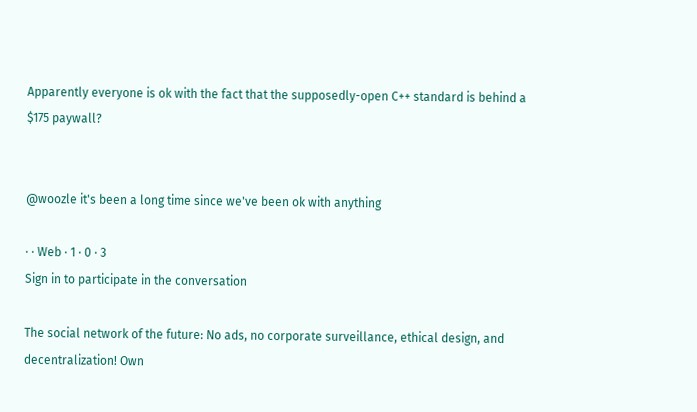Apparently everyone is ok with the fact that the supposedly-open C++ standard is behind a $175 paywall?


@woozle it's been a long time since we've been ok with anything

· · Web · 1 · 0 · 3
Sign in to participate in the conversation

The social network of the future: No ads, no corporate surveillance, ethical design, and decentralization! Own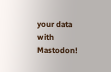your data with Mastodon!